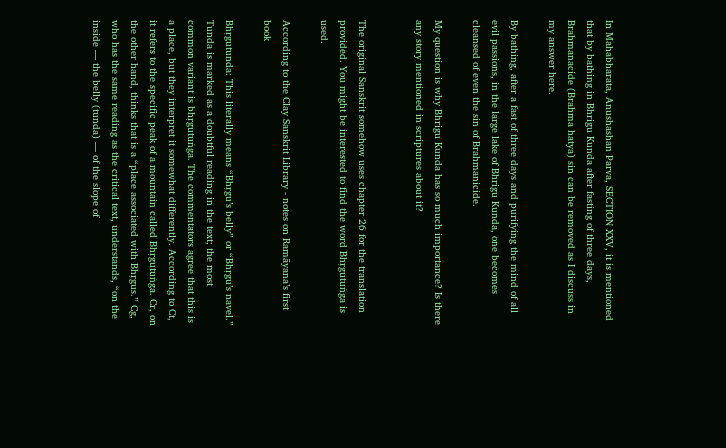In Mahabharata, Anushashan Parva, SECTION XXV, it is mentioned that by bathing in Bhrigu Kunda after fasting of three days, Brahmanacide (Brahma hatya) sin can be removed as I discuss in my answer here.

By bathing, after a fast of three days and purifying the mind of all evil passions, in the large lake of Bhrigu Kunda, one becomes cleansed of even the sin of Brahmanicide.

My question is why Bhrigu Kunda has so much importance? Is there any story mentioned in scriptures about it?


The original Sanskrit somehow uses chapter 26 for the translation provided. You might be interested to find the word Bhṛgutuṅga is used.

According to the Clay Sanskrit Library - notes on Ramāyana’s first book

Bhṛgutunda: This literally means “Bhṛgu’s belly” or “Bhṛgu’s navel.” Tunda is marked as a doubtful reading in the text; the most common variant is bhṛgutuṅga. The commentators agree that this is a place, but they interpret it somewhat differently. According to Ct, it refers to the specific peak of a mountain called Bhṛgutuṅga. Cr, on the other hand, thinks that is a “place associated with Bhṛgus.” Cg, who has the same reading as the critical text, understands, “on the inside — the belly (tunda) — of the slope of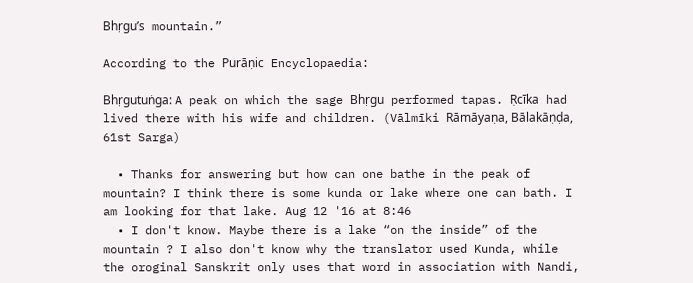Bhṛgu’s mountain.”

According to the Purāṇic Encyclopaedia:

Bhṛgutuṅga: A peak on which the sage Bhṛgu performed tapas. Ṛcīka had lived there with his wife and children. (Vālmīki Rāmāyaṇa, Bālakāṇḍa, 61st Sarga)

  • Thanks for answering but how can one bathe in the peak of mountain? I think there is some kunda or lake where one can bath. I am looking for that lake. Aug 12 '16 at 8:46
  • I don't know. Maybe there is a lake “on the inside” of the mountain ? I also don't know why the translator used Kunda, while the oroginal Sanskrit only uses that word in association with Nandi,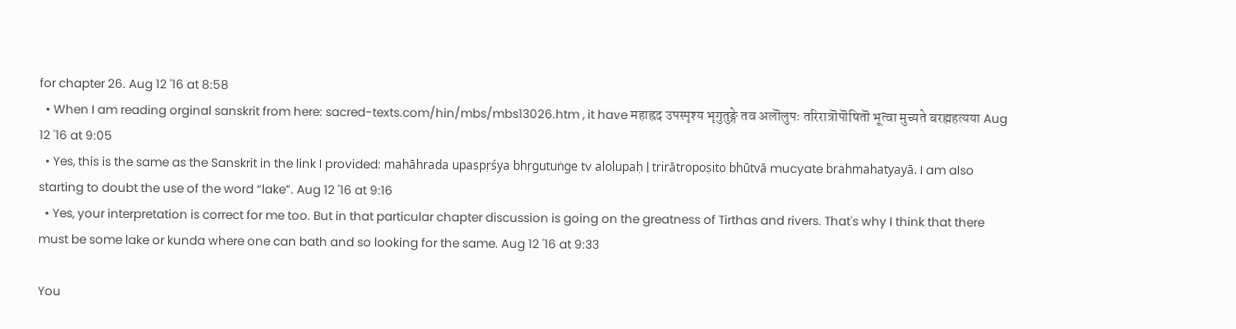for chapter 26. Aug 12 '16 at 8:58
  • When I am reading orginal sanskrit from here: sacred-texts.com/hin/mbs/mbs13026.htm , it have महाह्रद उपस्पृश्य भृगुतुङ्गे तव अलॊलुपः तरिरात्रॊपॊषितॊ भूत्वा मुच्यते बरह्महत्यया Aug 12 '16 at 9:05
  • Yes, this is the same as the Sanskrit in the link I provided: mahāhrada upaspṛśya bhṛgutuṅge tv alolupaḥ | trirātropoṣito bhūtvā mucyate brahmahatyayā. I am also starting to doubt the use of the word “lake”. Aug 12 '16 at 9:16
  • Yes, your interpretation is correct for me too. But in that particular chapter discussion is going on the greatness of Tirthas and rivers. That's why I think that there must be some lake or kunda where one can bath and so looking for the same. Aug 12 '16 at 9:33

You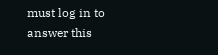must log in to answer this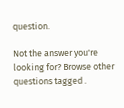question.

Not the answer you're looking for? Browse other questions tagged .